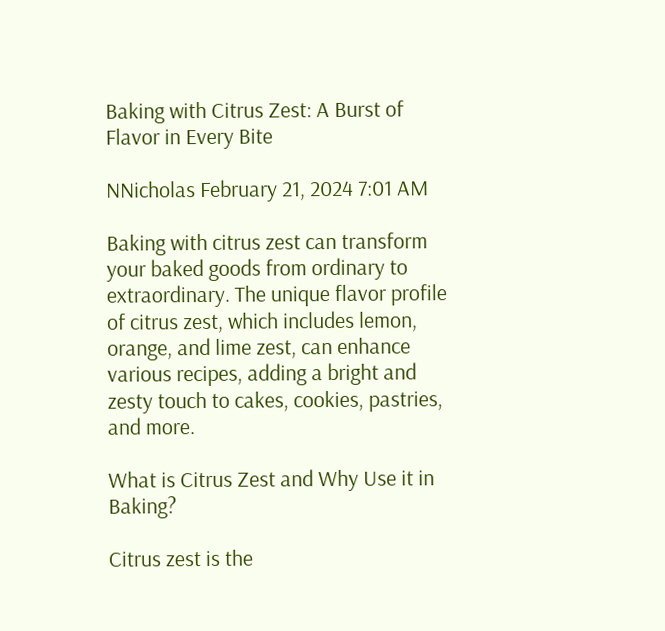Baking with Citrus Zest: A Burst of Flavor in Every Bite

NNicholas February 21, 2024 7:01 AM

Baking with citrus zest can transform your baked goods from ordinary to extraordinary. The unique flavor profile of citrus zest, which includes lemon, orange, and lime zest, can enhance various recipes, adding a bright and zesty touch to cakes, cookies, pastries, and more.

What is Citrus Zest and Why Use it in Baking?

Citrus zest is the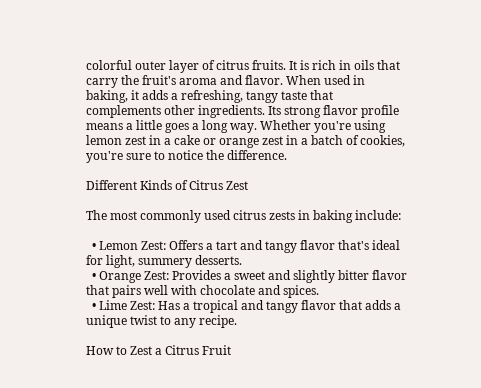colorful outer layer of citrus fruits. It is rich in oils that carry the fruit's aroma and flavor. When used in baking, it adds a refreshing, tangy taste that complements other ingredients. Its strong flavor profile means a little goes a long way. Whether you're using lemon zest in a cake or orange zest in a batch of cookies, you're sure to notice the difference.

Different Kinds of Citrus Zest

The most commonly used citrus zests in baking include:

  • Lemon Zest: Offers a tart and tangy flavor that's ideal for light, summery desserts.
  • Orange Zest: Provides a sweet and slightly bitter flavor that pairs well with chocolate and spices.
  • Lime Zest: Has a tropical and tangy flavor that adds a unique twist to any recipe.

How to Zest a Citrus Fruit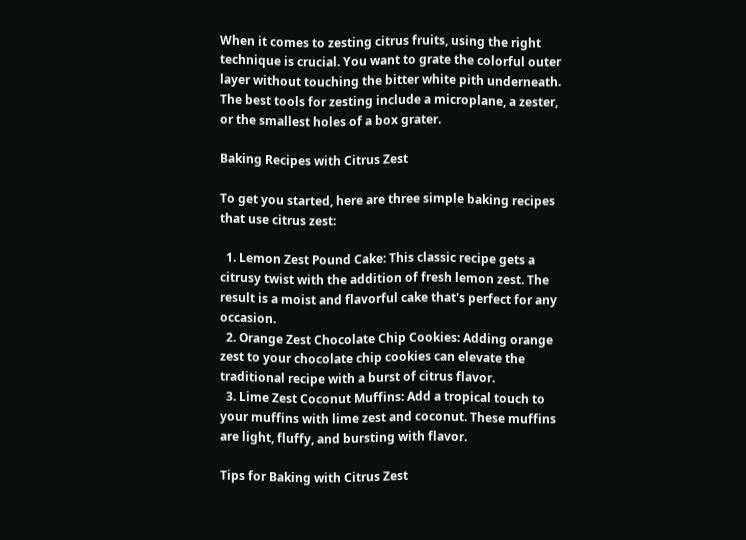When it comes to zesting citrus fruits, using the right technique is crucial. You want to grate the colorful outer layer without touching the bitter white pith underneath. The best tools for zesting include a microplane, a zester, or the smallest holes of a box grater.

Baking Recipes with Citrus Zest

To get you started, here are three simple baking recipes that use citrus zest:

  1. Lemon Zest Pound Cake: This classic recipe gets a citrusy twist with the addition of fresh lemon zest. The result is a moist and flavorful cake that's perfect for any occasion.
  2. Orange Zest Chocolate Chip Cookies: Adding orange zest to your chocolate chip cookies can elevate the traditional recipe with a burst of citrus flavor.
  3. Lime Zest Coconut Muffins: Add a tropical touch to your muffins with lime zest and coconut. These muffins are light, fluffy, and bursting with flavor.

Tips for Baking with Citrus Zest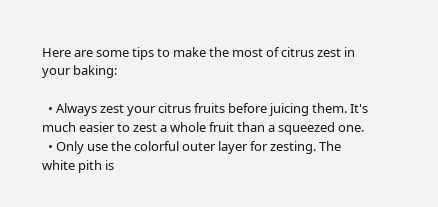Here are some tips to make the most of citrus zest in your baking:

  • Always zest your citrus fruits before juicing them. It's much easier to zest a whole fruit than a squeezed one.
  • Only use the colorful outer layer for zesting. The white pith is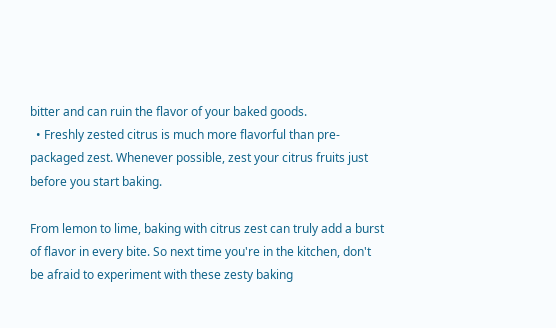bitter and can ruin the flavor of your baked goods.
  • Freshly zested citrus is much more flavorful than pre-packaged zest. Whenever possible, zest your citrus fruits just before you start baking.

From lemon to lime, baking with citrus zest can truly add a burst of flavor in every bite. So next time you're in the kitchen, don't be afraid to experiment with these zesty baking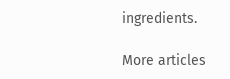ingredients.

More articles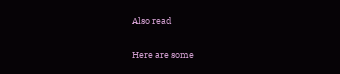Also read

Here are some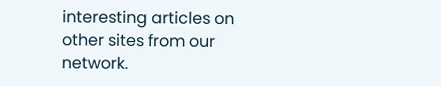interesting articles on other sites from our network.